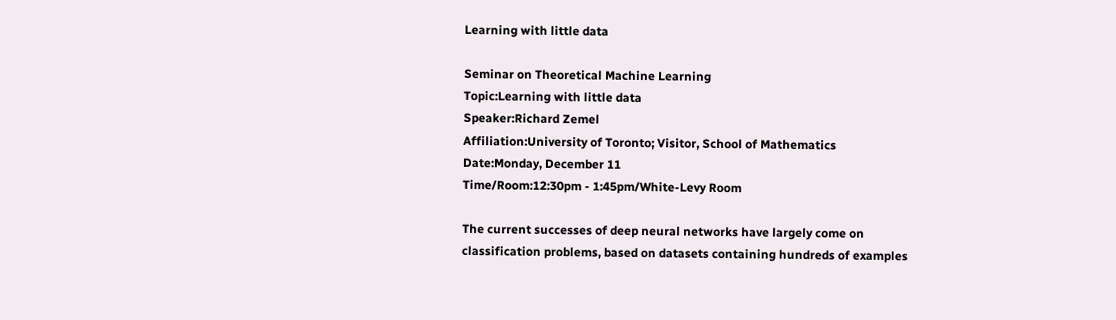Learning with little data

Seminar on Theoretical Machine Learning
Topic:Learning with little data
Speaker:Richard Zemel
Affiliation:University of Toronto; Visitor, School of Mathematics
Date:Monday, December 11
Time/Room:12:30pm - 1:45pm/White-Levy Room

The current successes of deep neural networks have largely come on classification problems, based on datasets containing hundreds of examples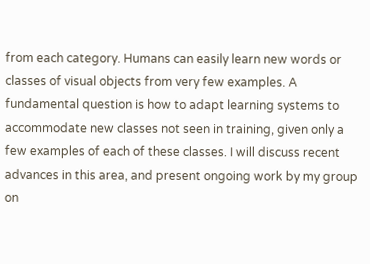from each category. Humans can easily learn new words or classes of visual objects from very few examples. A fundamental question is how to adapt learning systems to accommodate new classes not seen in training, given only a few examples of each of these classes. I will discuss recent advances in this area, and present ongoing work by my group on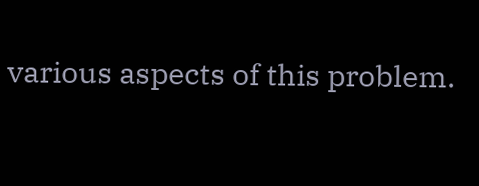various aspects of this problem.